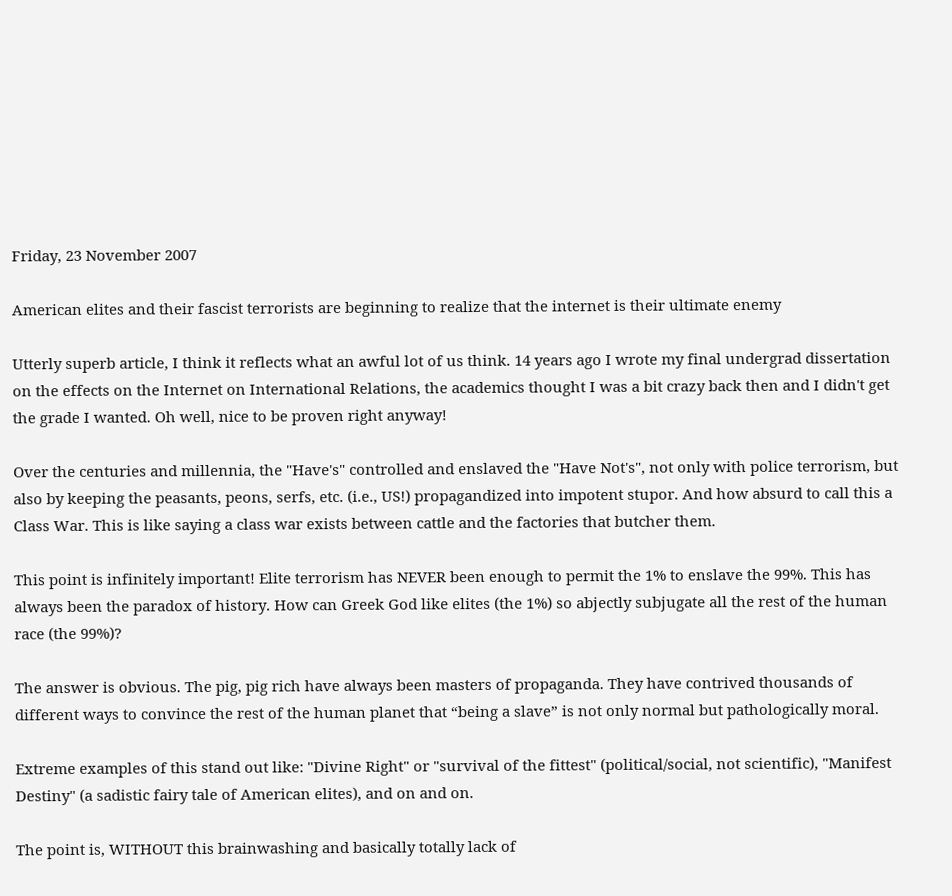Friday, 23 November 2007

American elites and their fascist terrorists are beginning to realize that the internet is their ultimate enemy

Utterly superb article, I think it reflects what an awful lot of us think. 14 years ago I wrote my final undergrad dissertation on the effects on the Internet on International Relations, the academics thought I was a bit crazy back then and I didn't get the grade I wanted. Oh well, nice to be proven right anyway!

Over the centuries and millennia, the "Have's" controlled and enslaved the "Have Not's", not only with police terrorism, but also by keeping the peasants, peons, serfs, etc. (i.e., US!) propagandized into impotent stupor. And how absurd to call this a Class War. This is like saying a class war exists between cattle and the factories that butcher them.

This point is infinitely important! Elite terrorism has NEVER been enough to permit the 1% to enslave the 99%. This has always been the paradox of history. How can Greek God like elites (the 1%) so abjectly subjugate all the rest of the human race (the 99%)?

The answer is obvious. The pig, pig rich have always been masters of propaganda. They have contrived thousands of different ways to convince the rest of the human planet that “being a slave” is not only normal but pathologically moral.

Extreme examples of this stand out like: "Divine Right" or "survival of the fittest" (political/social, not scientific), "Manifest Destiny" (a sadistic fairy tale of American elites), and on and on.

The point is, WITHOUT this brainwashing and basically totally lack of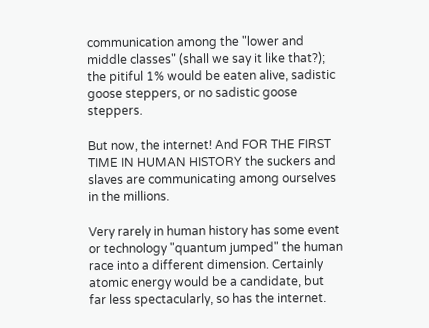communication among the "lower and middle classes" (shall we say it like that?); the pitiful 1% would be eaten alive, sadistic goose steppers, or no sadistic goose steppers.

But now, the internet! And FOR THE FIRST TIME IN HUMAN HISTORY the suckers and slaves are communicating among ourselves in the millions.

Very rarely in human history has some event or technology "quantum jumped" the human race into a different dimension. Certainly atomic energy would be a candidate, but far less spectacularly, so has the internet.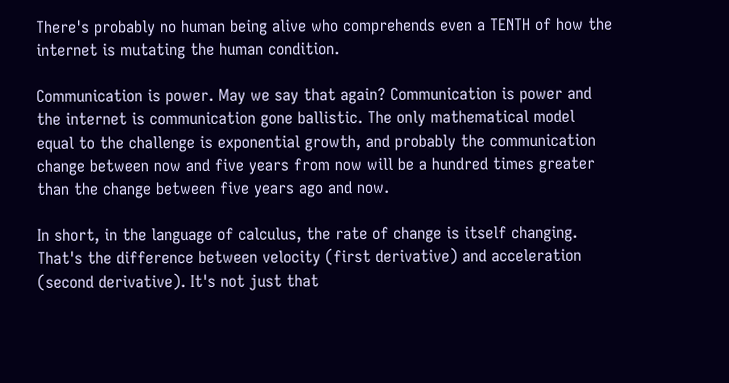There's probably no human being alive who comprehends even a TENTH of how the internet is mutating the human condition.

Communication is power. May we say that again? Communication is power and the internet is communication gone ballistic. The only mathematical model equal to the challenge is exponential growth, and probably the communication change between now and five years from now will be a hundred times greater than the change between five years ago and now.

In short, in the language of calculus, the rate of change is itself changing. That's the difference between velocity (first derivative) and acceleration (second derivative). It's not just that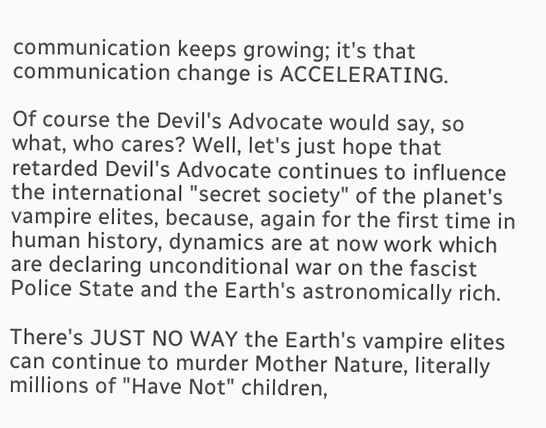communication keeps growing; it's that communication change is ACCELERATING.

Of course the Devil's Advocate would say, so what, who cares? Well, let's just hope that retarded Devil's Advocate continues to influence the international "secret society" of the planet's vampire elites, because, again for the first time in human history, dynamics are at now work which are declaring unconditional war on the fascist Police State and the Earth's astronomically rich.

There's JUST NO WAY the Earth's vampire elites can continue to murder Mother Nature, literally millions of "Have Not" children,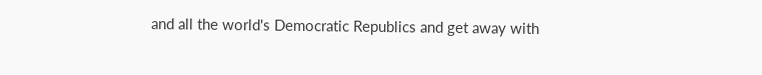and all the world's Democratic Republics and get away with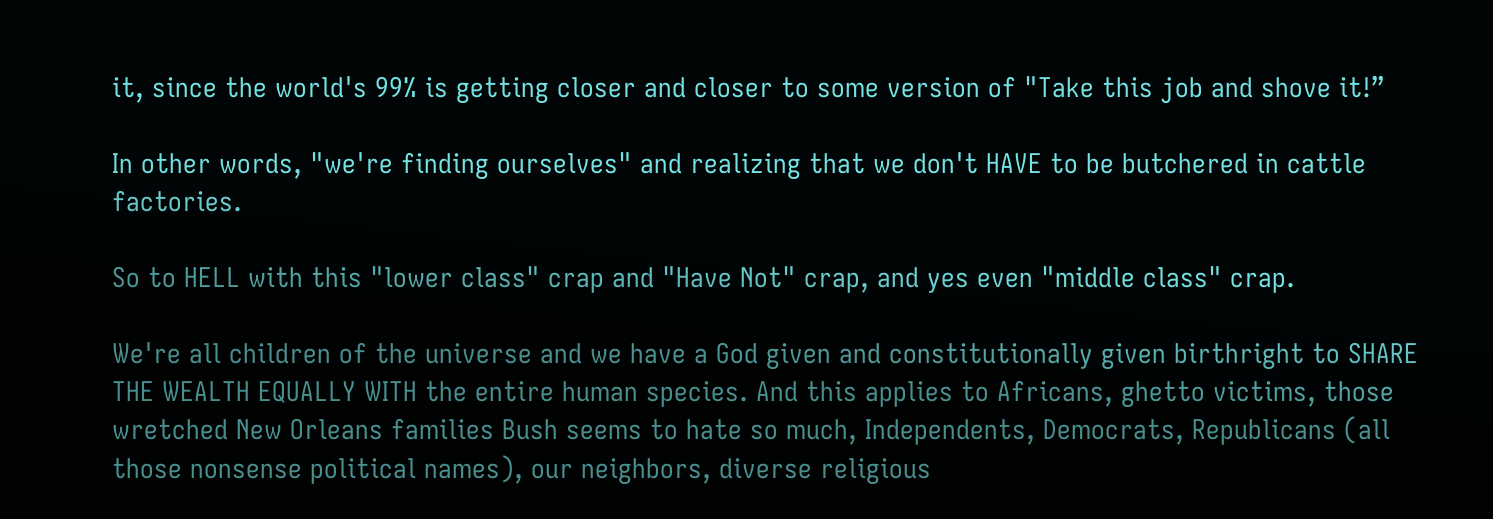it, since the world's 99% is getting closer and closer to some version of "Take this job and shove it!”

In other words, "we're finding ourselves" and realizing that we don't HAVE to be butchered in cattle factories.

So to HELL with this "lower class" crap and "Have Not" crap, and yes even "middle class" crap.

We're all children of the universe and we have a God given and constitutionally given birthright to SHARE THE WEALTH EQUALLY WITH the entire human species. And this applies to Africans, ghetto victims, those wretched New Orleans families Bush seems to hate so much, Independents, Democrats, Republicans (all those nonsense political names), our neighbors, diverse religious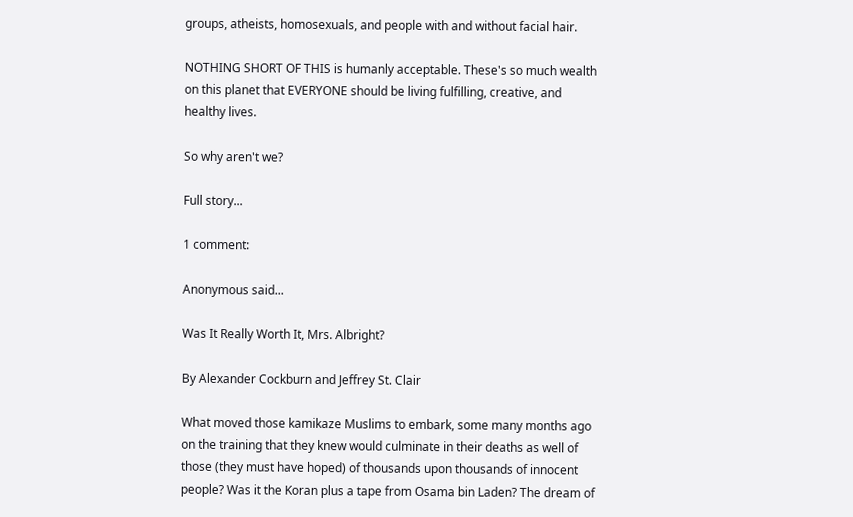groups, atheists, homosexuals, and people with and without facial hair.

NOTHING SHORT OF THIS is humanly acceptable. These's so much wealth on this planet that EVERYONE should be living fulfilling, creative, and healthy lives.

So why aren't we?

Full story...

1 comment:

Anonymous said...

Was It Really Worth It, Mrs. Albright?

By Alexander Cockburn and Jeffrey St. Clair

What moved those kamikaze Muslims to embark, some many months ago on the training that they knew would culminate in their deaths as well of those (they must have hoped) of thousands upon thousands of innocent people? Was it the Koran plus a tape from Osama bin Laden? The dream of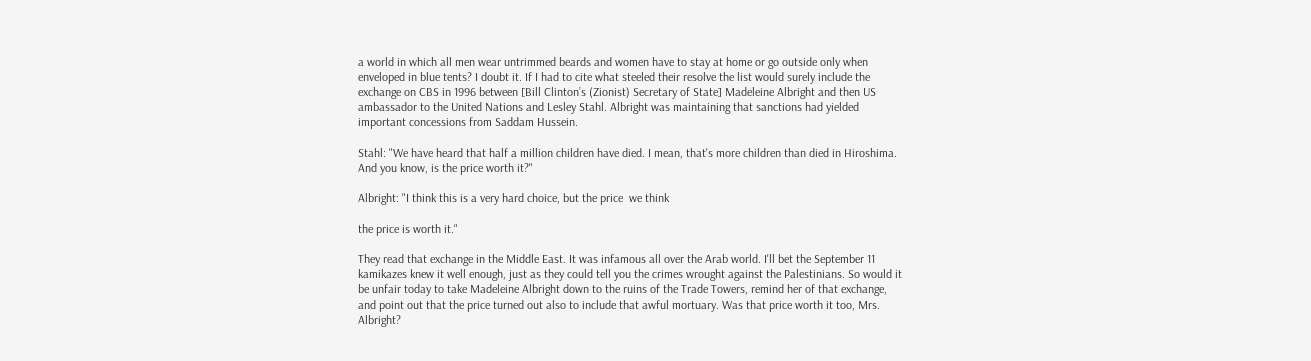a world in which all men wear untrimmed beards and women have to stay at home or go outside only when enveloped in blue tents? I doubt it. If I had to cite what steeled their resolve the list would surely include the exchange on CBS in 1996 between [Bill Clinton’s (Zionist) Secretary of State] Madeleine Albright and then US ambassador to the United Nations and Lesley Stahl. Albright was maintaining that sanctions had yielded important concessions from Saddam Hussein.

Stahl: "We have heard that half a million children have died. I mean, that's more children than died in Hiroshima. And you know, is the price worth it?"

Albright: "I think this is a very hard choice, but the price  we think

the price is worth it."

They read that exchange in the Middle East. It was infamous all over the Arab world. I'll bet the September 11 kamikazes knew it well enough, just as they could tell you the crimes wrought against the Palestinians. So would it be unfair today to take Madeleine Albright down to the ruins of the Trade Towers, remind her of that exchange, and point out that the price turned out also to include that awful mortuary. Was that price worth it too, Mrs. Albright?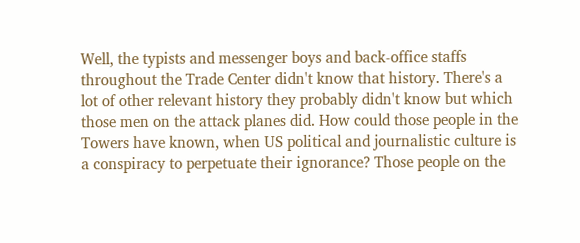Well, the typists and messenger boys and back-office staffs throughout the Trade Center didn't know that history. There's a lot of other relevant history they probably didn't know but which those men on the attack planes did. How could those people in the Towers have known, when US political and journalistic culture is a conspiracy to perpetuate their ignorance? Those people on the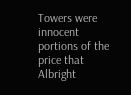Towers were innocent portions of the price that Albright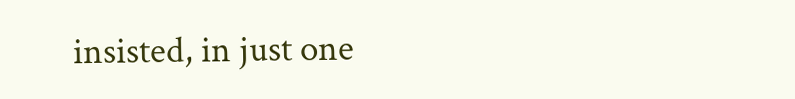insisted, in just one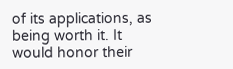of its applications, as being worth it. It would honor their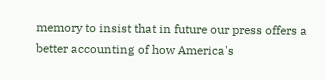memory to insist that in future our press offers a better accounting of how America's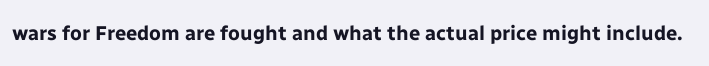wars for Freedom are fought and what the actual price might include.